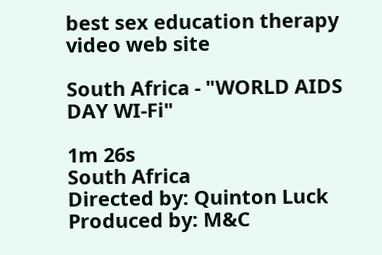best sex education therapy video web site

South Africa - "WORLD AIDS DAY WI-Fi"

1m 26s
South Africa
Directed by: Quinton Luck
Produced by: M&C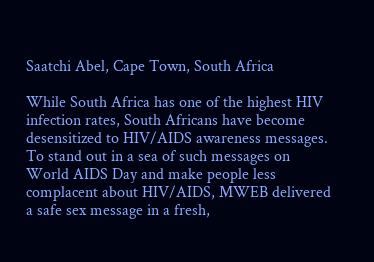Saatchi Abel, Cape Town, South Africa

While South Africa has one of the highest HIV infection rates, South Africans have become desensitized to HIV/AIDS awareness messages. To stand out in a sea of such messages on World AIDS Day and make people less complacent about HIV/AIDS, MWEB delivered a safe sex message in a fresh,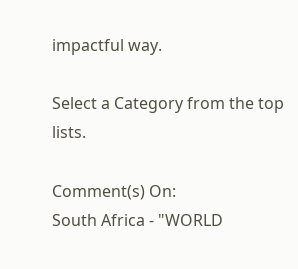impactful way.

Select a Category from the top lists.

Comment(s) On:
South Africa - "WORLD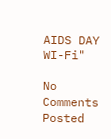AIDS DAY WI-Fi"

No Comments Posted